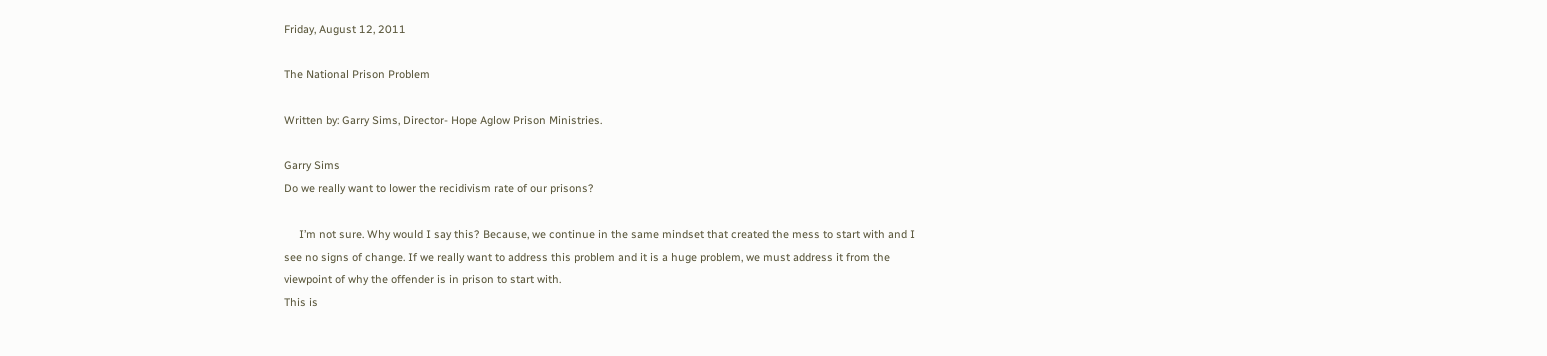Friday, August 12, 2011

The National Prison Problem

Written by: Garry Sims, Director- Hope Aglow Prison Ministries.

Garry Sims
Do we really want to lower the recidivism rate of our prisons?

     I’m not sure. Why would I say this? Because, we continue in the same mindset that created the mess to start with and I see no signs of change. If we really want to address this problem and it is a huge problem, we must address it from the viewpoint of why the offender is in prison to start with.
This is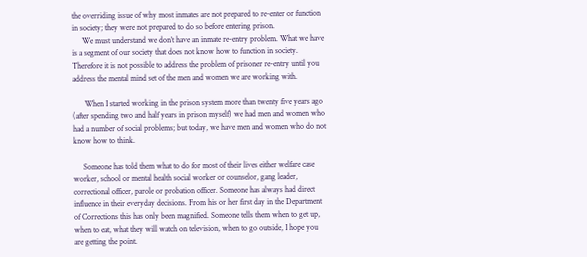the overriding issue of why most inmates are not prepared to re-enter or function in society; they were not prepared to do so before entering prison.
     We must understand we don’t have an inmate re-entry problem. What we have is a segment of our society that does not know how to function in society. Therefore it is not possible to address the problem of prisoner re-entry until you address the mental mind set of the men and women we are working with.

      When I started working in the prison system more than twenty five years ago (after spending two and half years in prison myself) we had men and women who had a number of social problems; but today, we have men and women who do not know how to think.

     Someone has told them what to do for most of their lives either welfare case worker, school or mental health social worker or counselor, gang leader, correctional officer, parole or probation officer. Someone has always had direct influence in their everyday decisions. From his or her first day in the Department of Corrections this has only been magnified. Someone tells them when to get up, when to eat, what they will watch on television, when to go outside, I hope you are getting the point.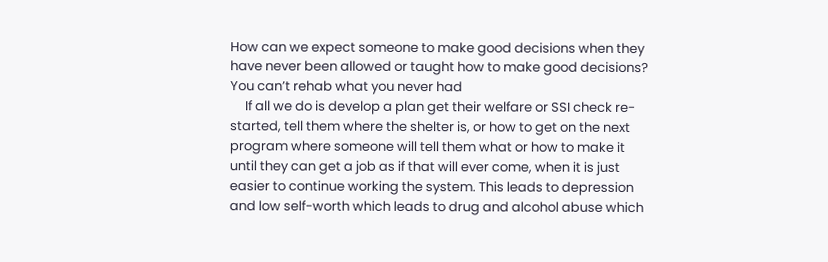How can we expect someone to make good decisions when they have never been allowed or taught how to make good decisions? You can’t rehab what you never had
     If all we do is develop a plan get their welfare or SSI check re-started, tell them where the shelter is, or how to get on the next program where someone will tell them what or how to make it until they can get a job as if that will ever come, when it is just easier to continue working the system. This leads to depression and low self-worth which leads to drug and alcohol abuse which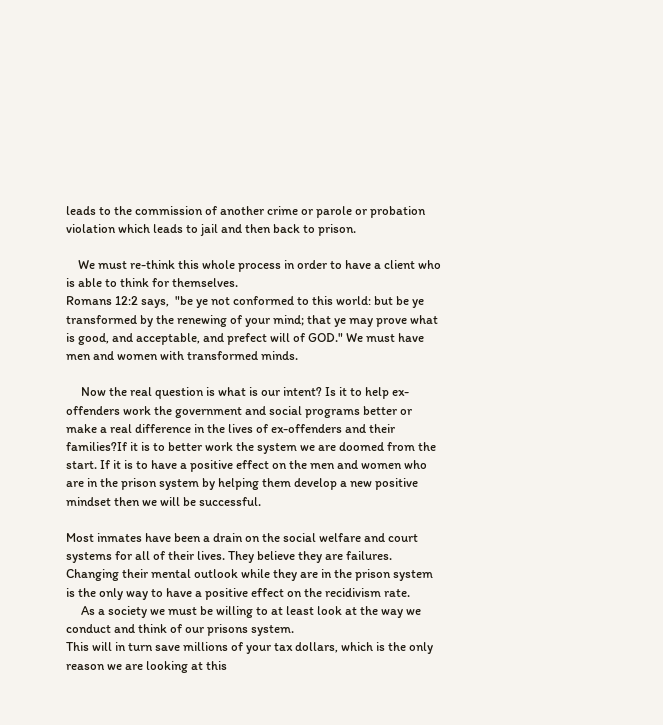leads to the commission of another crime or parole or probation violation which leads to jail and then back to prison.

    We must re-think this whole process in order to have a client who is able to think for themselves.
Romans 12:2 says,  "be ye not conformed to this world: but be ye transformed by the renewing of your mind; that ye may prove what is good, and acceptable, and prefect will of GOD." We must have men and women with transformed minds.

     Now the real question is what is our intent? Is it to help ex-offenders work the government and social programs better or make a real difference in the lives of ex-offenders and their families?If it is to better work the system we are doomed from the start. If it is to have a positive effect on the men and women who are in the prison system by helping them develop a new positive mindset then we will be successful.

Most inmates have been a drain on the social welfare and court systems for all of their lives. They believe they are failures. Changing their mental outlook while they are in the prison system is the only way to have a positive effect on the recidivism rate.
     As a society we must be willing to at least look at the way we conduct and think of our prisons system.
This will in turn save millions of your tax dollars, which is the only reason we are looking at this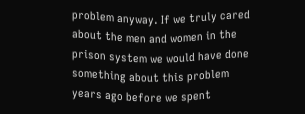problem anyway. If we truly cared about the men and women in the prison system we would have done something about this problem years ago before we spent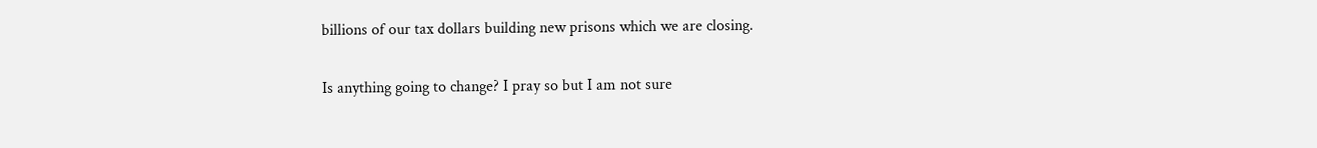billions of our tax dollars building new prisons which we are closing.

Is anything going to change? I pray so but I am not sure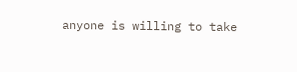anyone is willing to take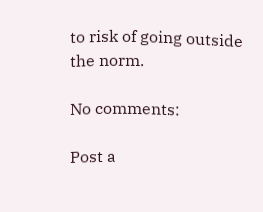to risk of going outside the norm.

No comments:

Post a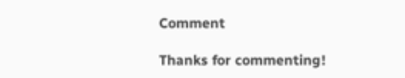Comment

Thanks for commenting!